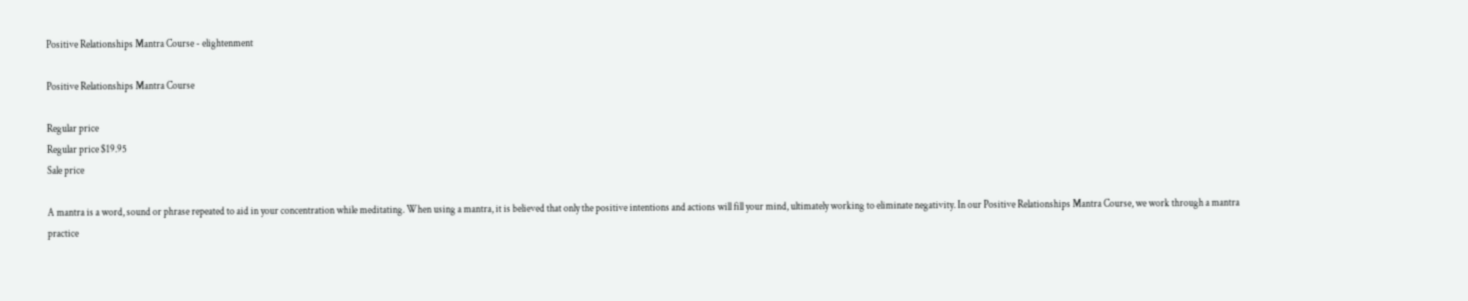Positive Relationships Mantra Course - elightenment

Positive Relationships Mantra Course

Regular price
Regular price $19.95
Sale price

A mantra is a word, sound or phrase repeated to aid in your concentration while meditating. When using a mantra, it is believed that only the positive intentions and actions will fill your mind, ultimately working to eliminate negativity. In our Positive Relationships Mantra Course, we work through a mantra practice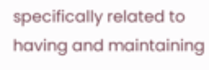specifically related to having and maintaining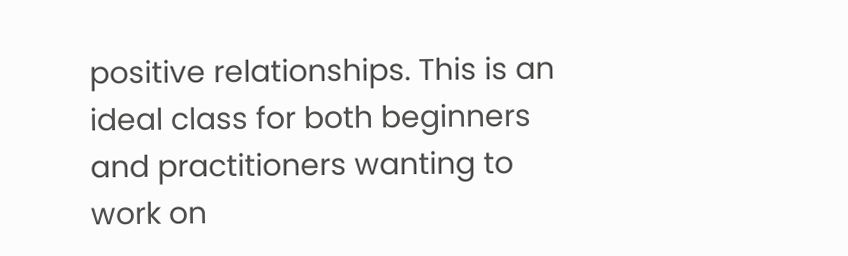positive relationships. This is an ideal class for both beginners and practitioners wanting to work on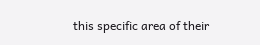this specific area of their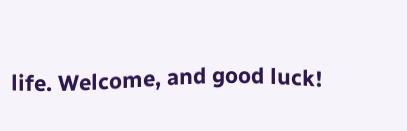life. Welcome, and good luck!